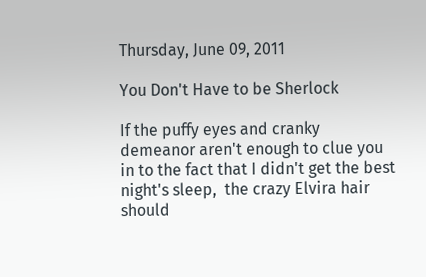Thursday, June 09, 2011

You Don't Have to be Sherlock

If the puffy eyes and cranky demeanor aren't enough to clue you in to the fact that I didn't get the best night's sleep,  the crazy Elvira hair should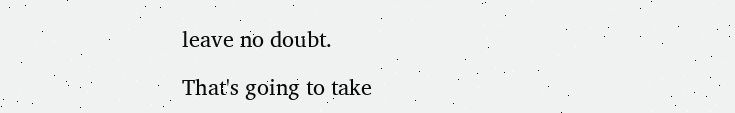leave no doubt.

That's going to take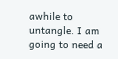awhile to untangle. I am going to need a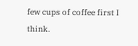few cups of coffee first I think.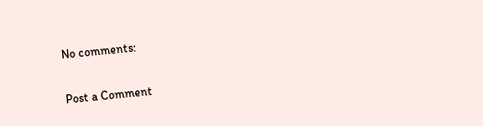No comments:

Post a Comment